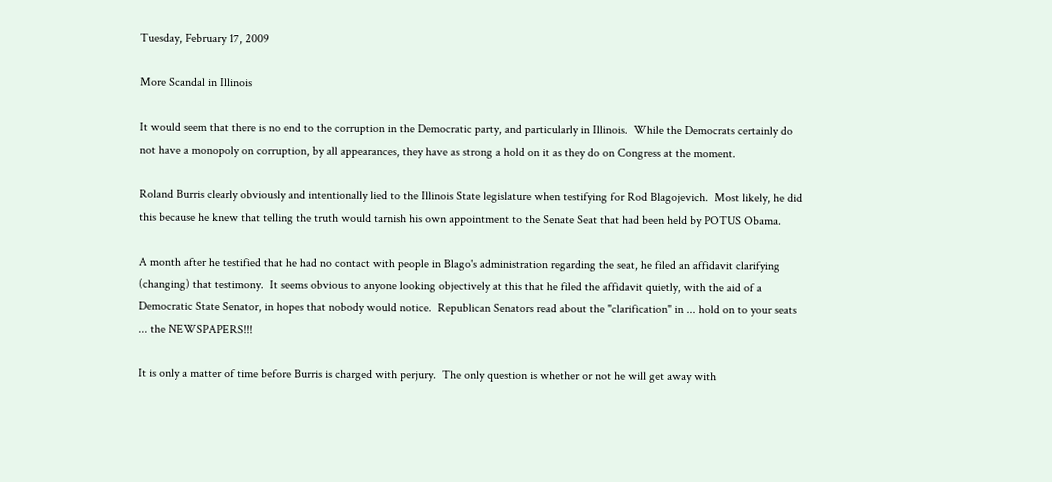Tuesday, February 17, 2009

More Scandal in Illinois

It would seem that there is no end to the corruption in the Democratic party, and particularly in Illinois.  While the Democrats certainly do not have a monopoly on corruption, by all appearances, they have as strong a hold on it as they do on Congress at the moment.

Roland Burris clearly obviously and intentionally lied to the Illinois State legislature when testifying for Rod Blagojevich.  Most likely, he did this because he knew that telling the truth would tarnish his own appointment to the Senate Seat that had been held by POTUS Obama.

A month after he testified that he had no contact with people in Blago's administration regarding the seat, he filed an affidavit clarifying (changing) that testimony.  It seems obvious to anyone looking objectively at this that he filed the affidavit quietly, with the aid of a Democratic State Senator, in hopes that nobody would notice.  Republican Senators read about the "clarification" in ... hold on to your seats ... the NEWSPAPERS!!!

It is only a matter of time before Burris is charged with perjury.  The only question is whether or not he will get away with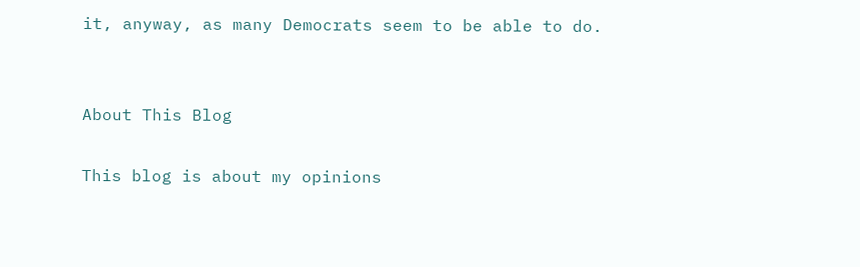it, anyway, as many Democrats seem to be able to do.


About This Blog

This blog is about my opinions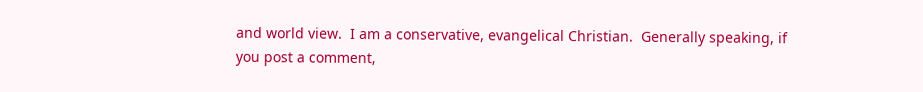and world view.  I am a conservative, evangelical Christian.  Generally speaking, if you post a comment,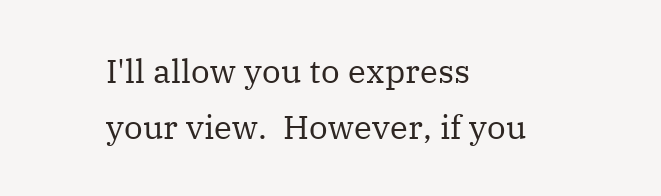I'll allow you to express your view.  However, if you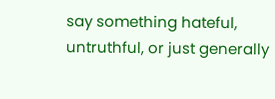say something hateful, untruthful, or just generally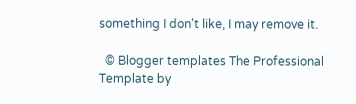something I don't like, I may remove it.

  © Blogger templates The Professional Template by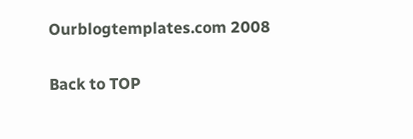Ourblogtemplates.com 2008

Back to TOP